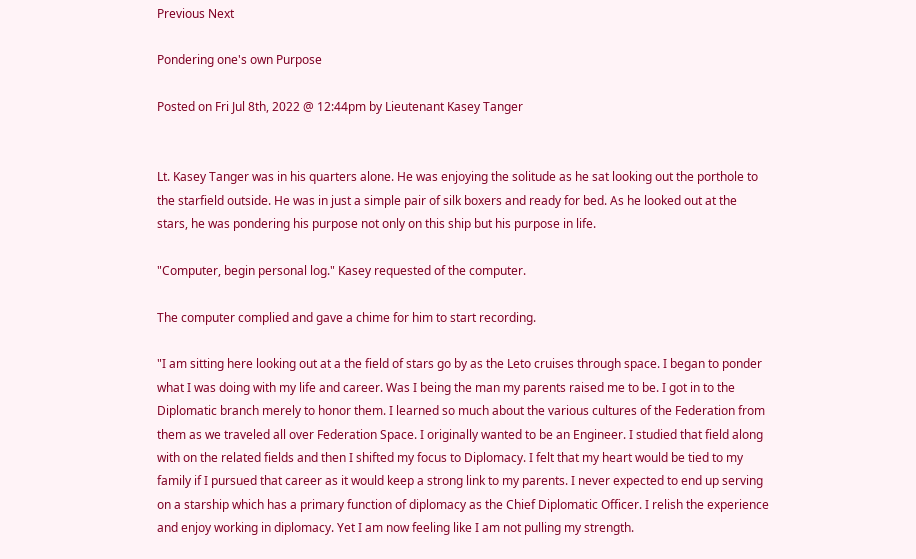Previous Next

Pondering one's own Purpose

Posted on Fri Jul 8th, 2022 @ 12:44pm by Lieutenant Kasey Tanger


Lt. Kasey Tanger was in his quarters alone. He was enjoying the solitude as he sat looking out the porthole to the starfield outside. He was in just a simple pair of silk boxers and ready for bed. As he looked out at the stars, he was pondering his purpose not only on this ship but his purpose in life.

"Computer, begin personal log." Kasey requested of the computer.

The computer complied and gave a chime for him to start recording.

"I am sitting here looking out at a the field of stars go by as the Leto cruises through space. I began to ponder what I was doing with my life and career. Was I being the man my parents raised me to be. I got in to the Diplomatic branch merely to honor them. I learned so much about the various cultures of the Federation from them as we traveled all over Federation Space. I originally wanted to be an Engineer. I studied that field along with on the related fields and then I shifted my focus to Diplomacy. I felt that my heart would be tied to my family if I pursued that career as it would keep a strong link to my parents. I never expected to end up serving on a starship which has a primary function of diplomacy as the Chief Diplomatic Officer. I relish the experience and enjoy working in diplomacy. Yet I am now feeling like I am not pulling my strength.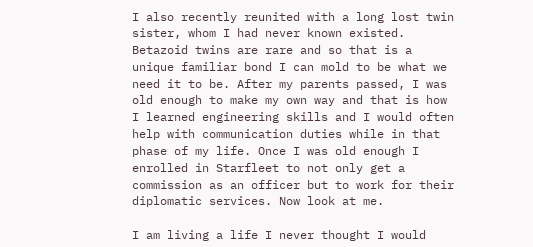I also recently reunited with a long lost twin sister, whom I had never known existed. Betazoid twins are rare and so that is a unique familiar bond I can mold to be what we need it to be. After my parents passed, I was old enough to make my own way and that is how I learned engineering skills and I would often help with communication duties while in that phase of my life. Once I was old enough I enrolled in Starfleet to not only get a commission as an officer but to work for their diplomatic services. Now look at me.

I am living a life I never thought I would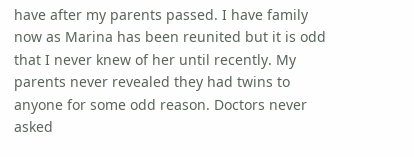have after my parents passed. I have family now as Marina has been reunited but it is odd that I never knew of her until recently. My parents never revealed they had twins to anyone for some odd reason. Doctors never asked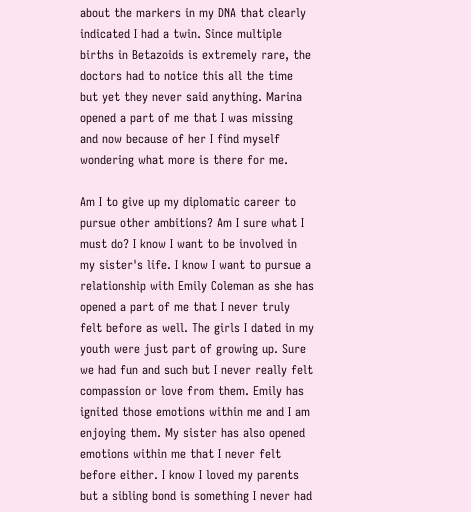about the markers in my DNA that clearly indicated I had a twin. Since multiple births in Betazoids is extremely rare, the doctors had to notice this all the time but yet they never said anything. Marina opened a part of me that I was missing and now because of her I find myself wondering what more is there for me.

Am I to give up my diplomatic career to pursue other ambitions? Am I sure what I must do? I know I want to be involved in my sister's life. I know I want to pursue a relationship with Emily Coleman as she has opened a part of me that I never truly felt before as well. The girls I dated in my youth were just part of growing up. Sure we had fun and such but I never really felt compassion or love from them. Emily has ignited those emotions within me and I am enjoying them. My sister has also opened emotions within me that I never felt before either. I know I loved my parents but a sibling bond is something I never had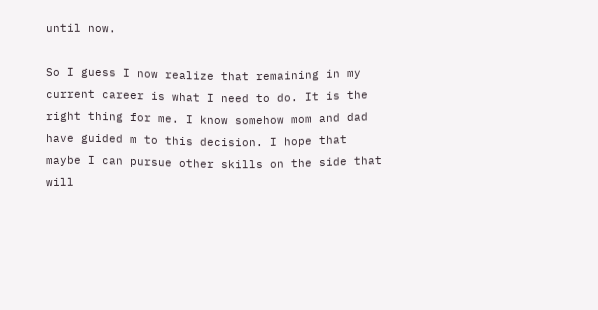until now.

So I guess I now realize that remaining in my current career is what I need to do. It is the right thing for me. I know somehow mom and dad have guided m to this decision. I hope that maybe I can pursue other skills on the side that will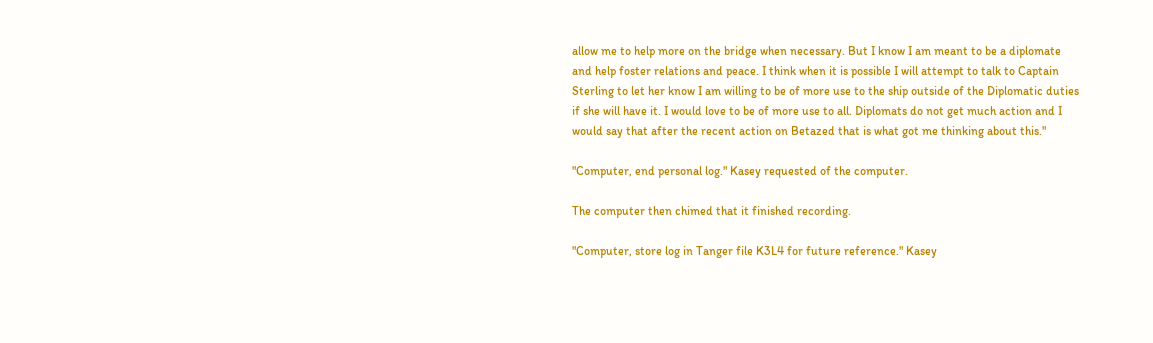allow me to help more on the bridge when necessary. But I know I am meant to be a diplomate and help foster relations and peace. I think when it is possible I will attempt to talk to Captain Sterling to let her know I am willing to be of more use to the ship outside of the Diplomatic duties if she will have it. I would love to be of more use to all. Diplomats do not get much action and I would say that after the recent action on Betazed that is what got me thinking about this."

"Computer, end personal log." Kasey requested of the computer.

The computer then chimed that it finished recording.

"Computer, store log in Tanger file K3L4 for future reference." Kasey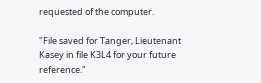requested of the computer.

"File saved for Tanger, Lieutenant Kasey in file K3L4 for your future reference."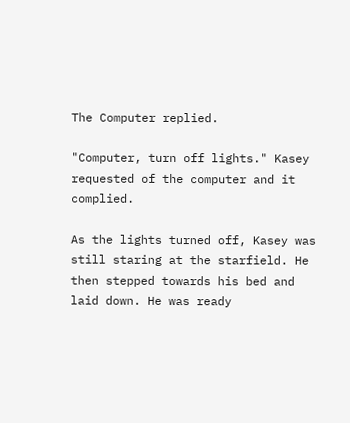The Computer replied.

"Computer, turn off lights." Kasey requested of the computer and it complied.

As the lights turned off, Kasey was still staring at the starfield. He then stepped towards his bed and laid down. He was ready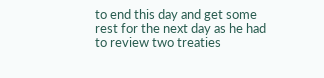to end this day and get some rest for the next day as he had to review two treaties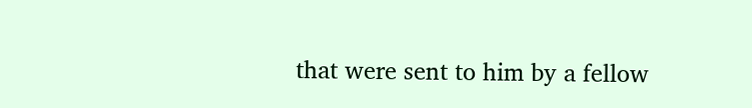that were sent to him by a fellow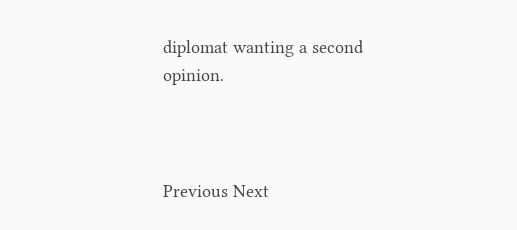diplomat wanting a second opinion.



Previous Next